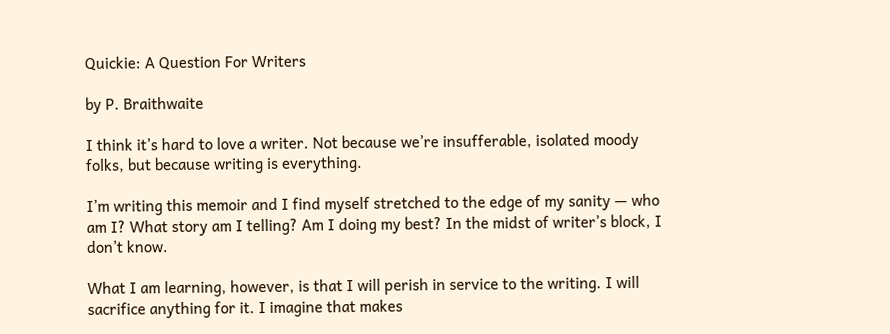Quickie: A Question For Writers

by P. Braithwaite

I think it’s hard to love a writer. Not because we’re insufferable, isolated moody folks, but because writing is everything.

I’m writing this memoir and I find myself stretched to the edge of my sanity — who am I? What story am I telling? Am I doing my best? In the midst of writer’s block, I don’t know.

What I am learning, however, is that I will perish in service to the writing. I will sacrifice anything for it. I imagine that makes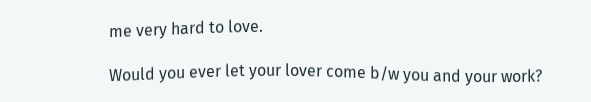me very hard to love.

Would you ever let your lover come b/w you and your work?